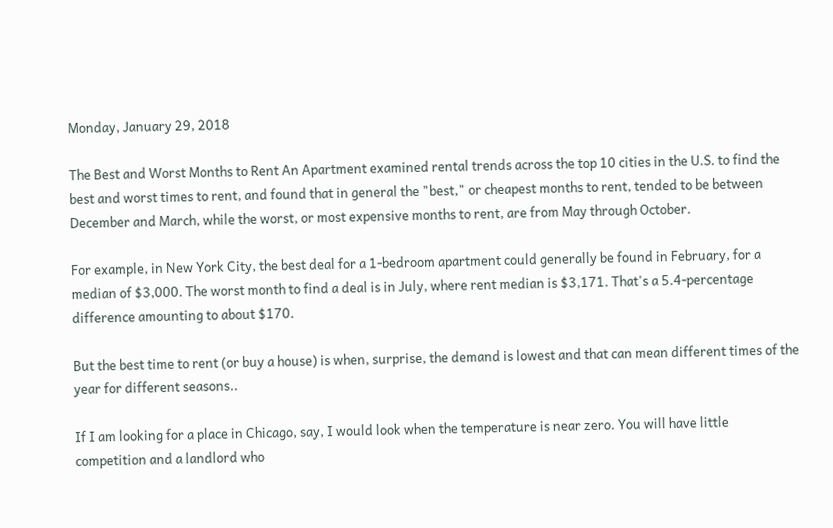Monday, January 29, 2018

The Best and Worst Months to Rent An Apartment examined rental trends across the top 10 cities in the U.S. to find the best and worst times to rent, and found that in general the "best," or cheapest months to rent, tended to be between December and March, while the worst, or most expensive months to rent, are from May through October.

For example, in New York City, the best deal for a 1-bedroom apartment could generally be found in February, for a median of $3,000. The worst month to find a deal is in July, where rent median is $3,171. That's a 5.4-percentage difference amounting to about $170.

But the best time to rent (or buy a house) is when, surprise, the demand is lowest and that can mean different times of the year for different seasons..

If I am looking for a place in Chicago, say, I would look when the temperature is near zero. You will have little competition and a landlord who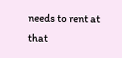needs to rent at that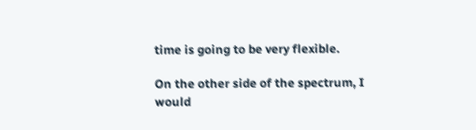time is going to be very flexible.

On the other side of the spectrum, I would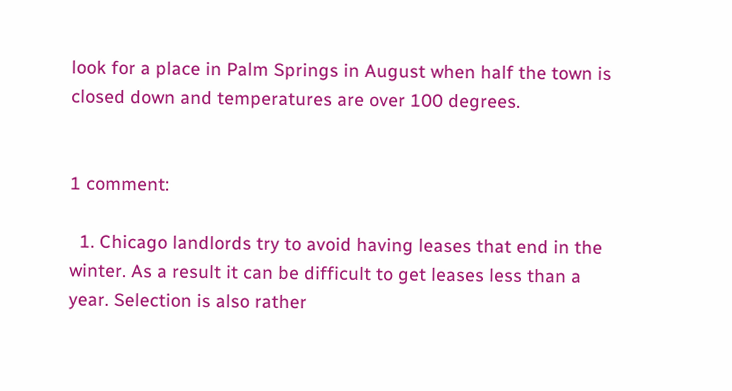look for a place in Palm Springs in August when half the town is closed down and temperatures are over 100 degrees.


1 comment:

  1. Chicago landlords try to avoid having leases that end in the winter. As a result it can be difficult to get leases less than a year. Selection is also rather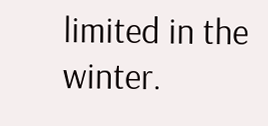limited in the winter.